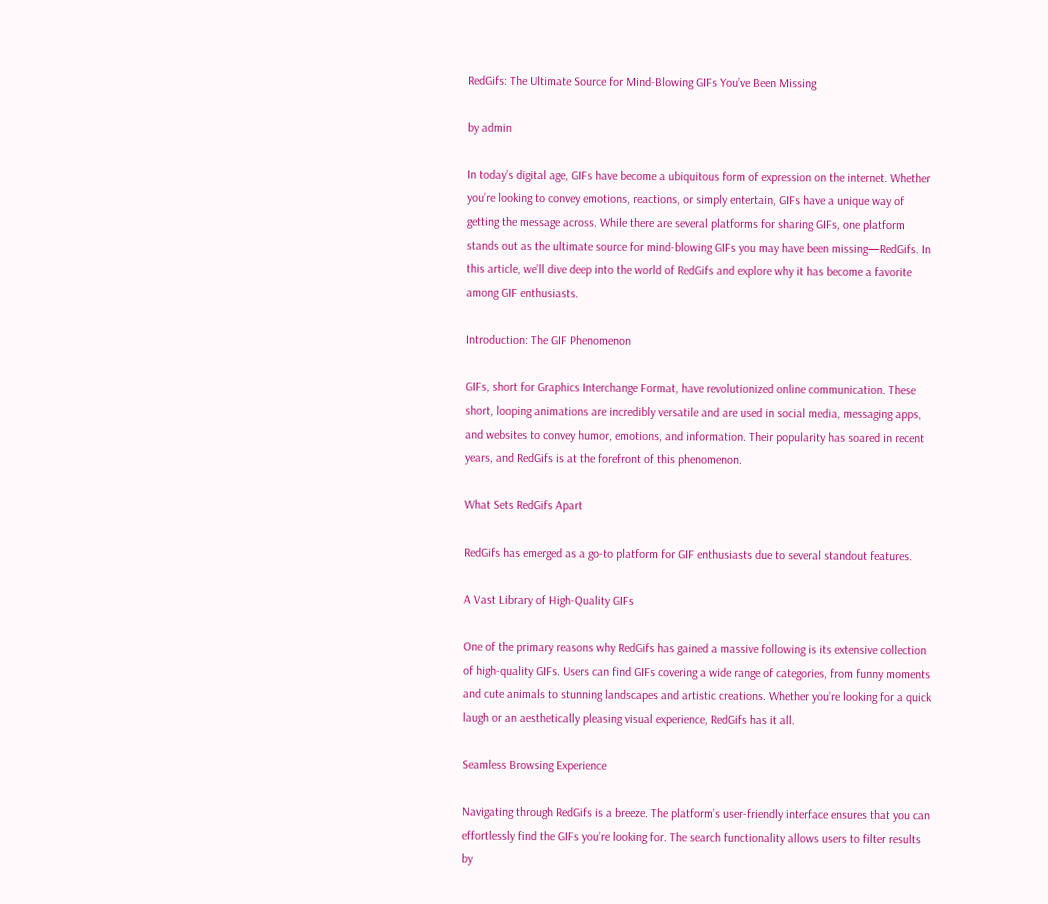RedGifs: The Ultimate Source for Mind-Blowing GIFs You’ve Been Missing

by admin

In today’s digital age, GIFs have become a ubiquitous form of expression on the internet. Whether you’re looking to convey emotions, reactions, or simply entertain, GIFs have a unique way of getting the message across. While there are several platforms for sharing GIFs, one platform stands out as the ultimate source for mind-blowing GIFs you may have been missing—RedGifs. In this article, we’ll dive deep into the world of RedGifs and explore why it has become a favorite among GIF enthusiasts.

Introduction: The GIF Phenomenon

GIFs, short for Graphics Interchange Format, have revolutionized online communication. These short, looping animations are incredibly versatile and are used in social media, messaging apps, and websites to convey humor, emotions, and information. Their popularity has soared in recent years, and RedGifs is at the forefront of this phenomenon.

What Sets RedGifs Apart

RedGifs has emerged as a go-to platform for GIF enthusiasts due to several standout features.

A Vast Library of High-Quality GIFs

One of the primary reasons why RedGifs has gained a massive following is its extensive collection of high-quality GIFs. Users can find GIFs covering a wide range of categories, from funny moments and cute animals to stunning landscapes and artistic creations. Whether you’re looking for a quick laugh or an aesthetically pleasing visual experience, RedGifs has it all.

Seamless Browsing Experience

Navigating through RedGifs is a breeze. The platform’s user-friendly interface ensures that you can effortlessly find the GIFs you’re looking for. The search functionality allows users to filter results by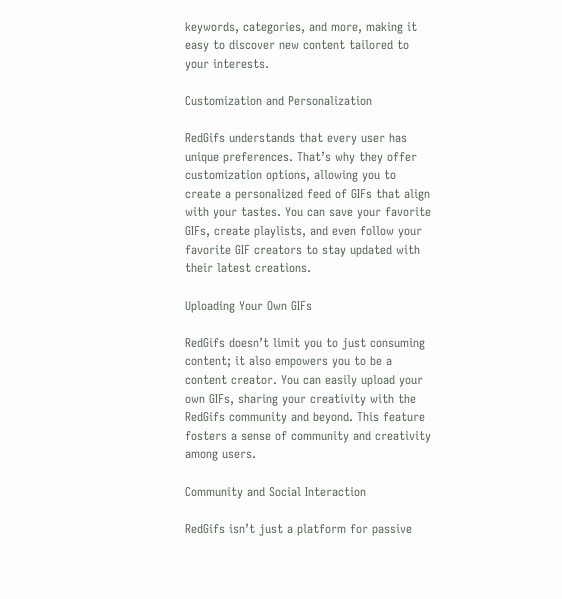keywords, categories, and more, making it easy to discover new content tailored to your interests.

Customization and Personalization

RedGifs understands that every user has unique preferences. That’s why they offer customization options, allowing you to create a personalized feed of GIFs that align with your tastes. You can save your favorite GIFs, create playlists, and even follow your favorite GIF creators to stay updated with their latest creations.

Uploading Your Own GIFs

RedGifs doesn’t limit you to just consuming content; it also empowers you to be a content creator. You can easily upload your own GIFs, sharing your creativity with the RedGifs community and beyond. This feature fosters a sense of community and creativity among users.

Community and Social Interaction

RedGifs isn’t just a platform for passive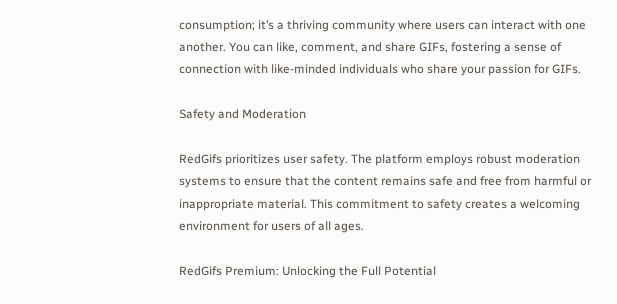consumption; it’s a thriving community where users can interact with one another. You can like, comment, and share GIFs, fostering a sense of connection with like-minded individuals who share your passion for GIFs.

Safety and Moderation

RedGifs prioritizes user safety. The platform employs robust moderation systems to ensure that the content remains safe and free from harmful or inappropriate material. This commitment to safety creates a welcoming environment for users of all ages.

RedGifs Premium: Unlocking the Full Potential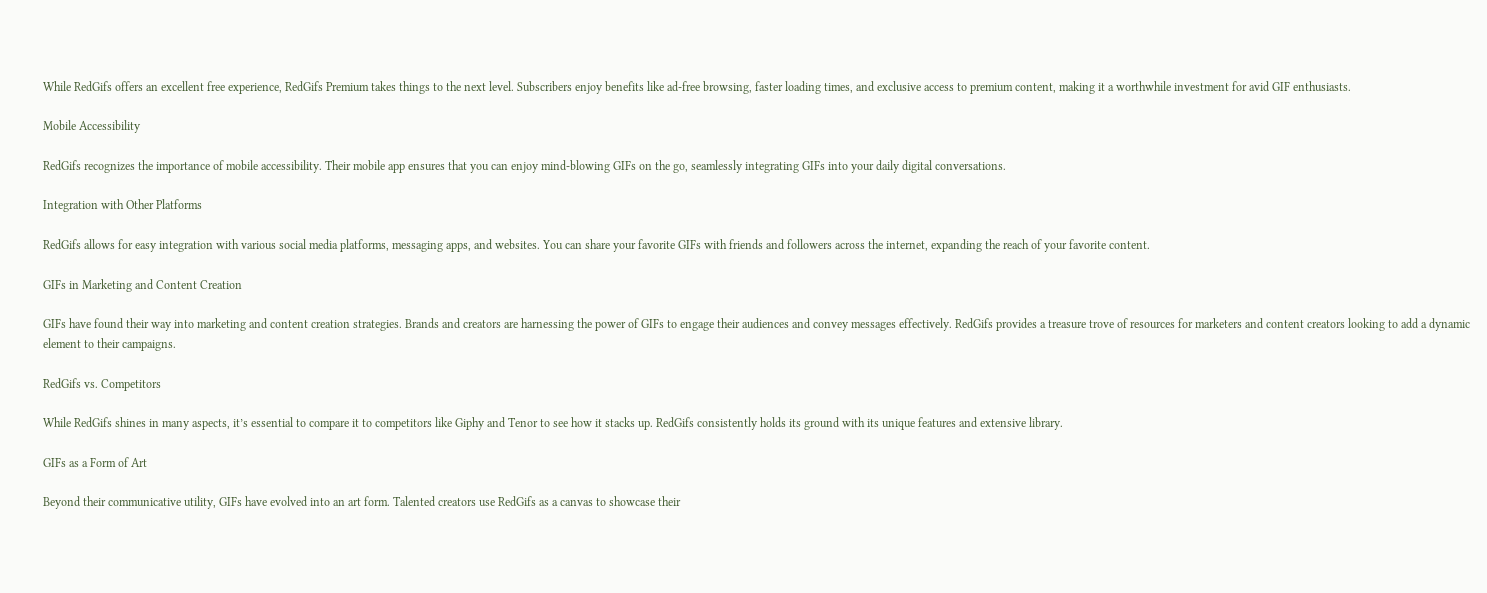While RedGifs offers an excellent free experience, RedGifs Premium takes things to the next level. Subscribers enjoy benefits like ad-free browsing, faster loading times, and exclusive access to premium content, making it a worthwhile investment for avid GIF enthusiasts.

Mobile Accessibility

RedGifs recognizes the importance of mobile accessibility. Their mobile app ensures that you can enjoy mind-blowing GIFs on the go, seamlessly integrating GIFs into your daily digital conversations.

Integration with Other Platforms

RedGifs allows for easy integration with various social media platforms, messaging apps, and websites. You can share your favorite GIFs with friends and followers across the internet, expanding the reach of your favorite content.

GIFs in Marketing and Content Creation

GIFs have found their way into marketing and content creation strategies. Brands and creators are harnessing the power of GIFs to engage their audiences and convey messages effectively. RedGifs provides a treasure trove of resources for marketers and content creators looking to add a dynamic element to their campaigns.

RedGifs vs. Competitors

While RedGifs shines in many aspects, it’s essential to compare it to competitors like Giphy and Tenor to see how it stacks up. RedGifs consistently holds its ground with its unique features and extensive library.

GIFs as a Form of Art

Beyond their communicative utility, GIFs have evolved into an art form. Talented creators use RedGifs as a canvas to showcase their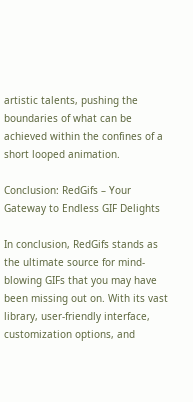artistic talents, pushing the boundaries of what can be achieved within the confines of a short looped animation.

Conclusion: RedGifs – Your Gateway to Endless GIF Delights

In conclusion, RedGifs stands as the ultimate source for mind-blowing GIFs that you may have been missing out on. With its vast library, user-friendly interface, customization options, and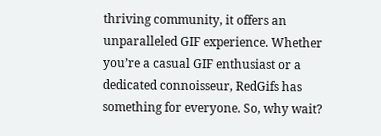thriving community, it offers an unparalleled GIF experience. Whether you’re a casual GIF enthusiast or a dedicated connoisseur, RedGifs has something for everyone. So, why wait?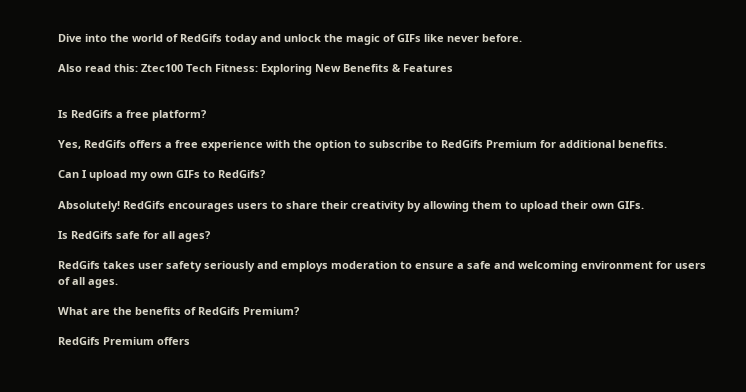Dive into the world of RedGifs today and unlock the magic of GIFs like never before.

Also read this: Ztec100 Tech Fitness: Exploring New Benefits & Features


Is RedGifs a free platform?

Yes, RedGifs offers a free experience with the option to subscribe to RedGifs Premium for additional benefits.

Can I upload my own GIFs to RedGifs?

Absolutely! RedGifs encourages users to share their creativity by allowing them to upload their own GIFs.

Is RedGifs safe for all ages?

RedGifs takes user safety seriously and employs moderation to ensure a safe and welcoming environment for users of all ages.

What are the benefits of RedGifs Premium?

RedGifs Premium offers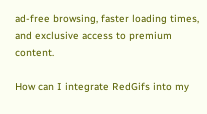ad-free browsing, faster loading times, and exclusive access to premium content.

How can I integrate RedGifs into my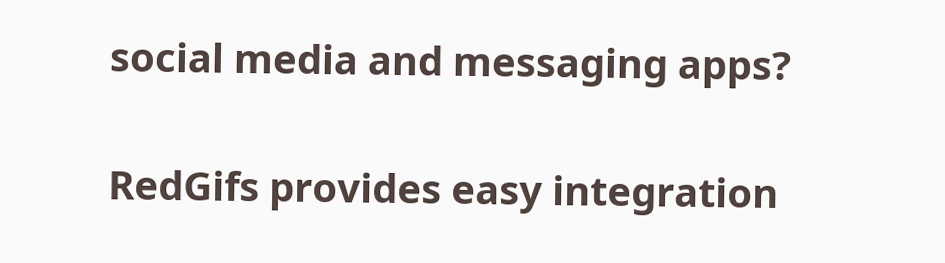social media and messaging apps?

RedGifs provides easy integration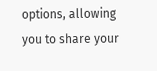options, allowing you to share your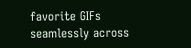favorite GIFs seamlessly across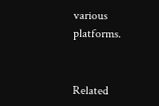various platforms.


Related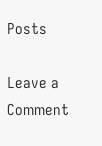Posts

Leave a Comment